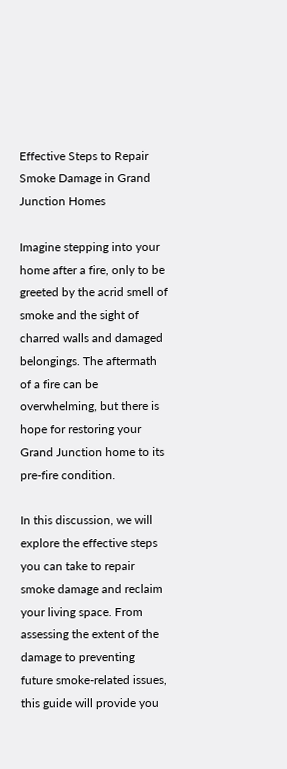Effective Steps to Repair Smoke Damage in Grand Junction Homes

Imagine stepping into your home after a fire, only to be greeted by the acrid smell of smoke and the sight of charred walls and damaged belongings. The aftermath of a fire can be overwhelming, but there is hope for restoring your Grand Junction home to its pre-fire condition.

In this discussion, we will explore the effective steps you can take to repair smoke damage and reclaim your living space. From assessing the extent of the damage to preventing future smoke-related issues, this guide will provide you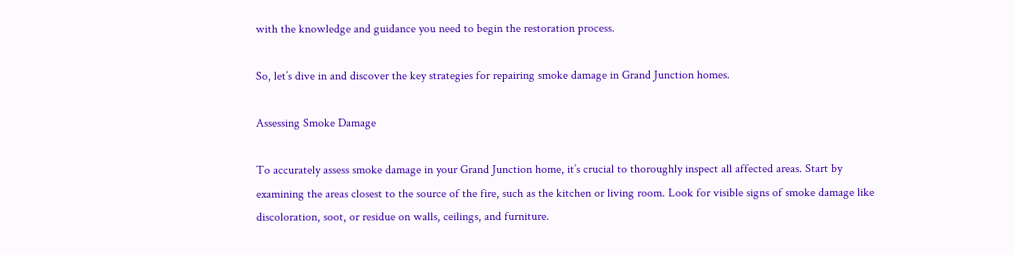with the knowledge and guidance you need to begin the restoration process.

So, let’s dive in and discover the key strategies for repairing smoke damage in Grand Junction homes.

Assessing Smoke Damage

To accurately assess smoke damage in your Grand Junction home, it’s crucial to thoroughly inspect all affected areas. Start by examining the areas closest to the source of the fire, such as the kitchen or living room. Look for visible signs of smoke damage like discoloration, soot, or residue on walls, ceilings, and furniture.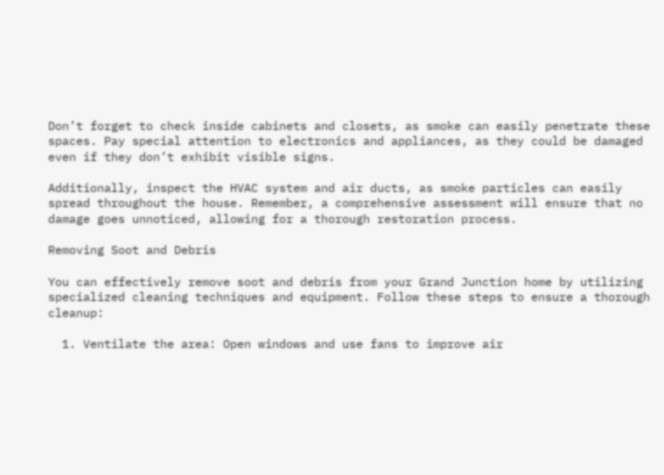Don’t forget to check inside cabinets and closets, as smoke can easily penetrate these spaces. Pay special attention to electronics and appliances, as they could be damaged even if they don’t exhibit visible signs.

Additionally, inspect the HVAC system and air ducts, as smoke particles can easily spread throughout the house. Remember, a comprehensive assessment will ensure that no damage goes unnoticed, allowing for a thorough restoration process.

Removing Soot and Debris

You can effectively remove soot and debris from your Grand Junction home by utilizing specialized cleaning techniques and equipment. Follow these steps to ensure a thorough cleanup:

  1. Ventilate the area: Open windows and use fans to improve air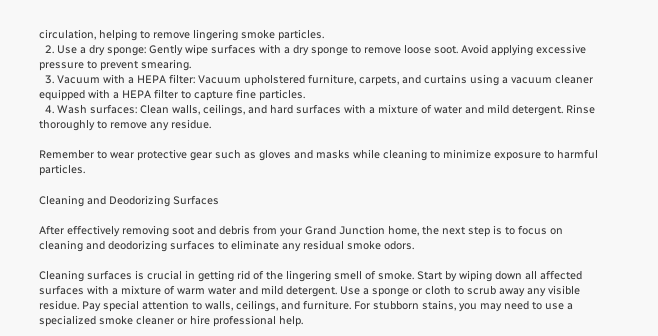circulation, helping to remove lingering smoke particles.
  2. Use a dry sponge: Gently wipe surfaces with a dry sponge to remove loose soot. Avoid applying excessive pressure to prevent smearing.
  3. Vacuum with a HEPA filter: Vacuum upholstered furniture, carpets, and curtains using a vacuum cleaner equipped with a HEPA filter to capture fine particles.
  4. Wash surfaces: Clean walls, ceilings, and hard surfaces with a mixture of water and mild detergent. Rinse thoroughly to remove any residue.

Remember to wear protective gear such as gloves and masks while cleaning to minimize exposure to harmful particles.

Cleaning and Deodorizing Surfaces

After effectively removing soot and debris from your Grand Junction home, the next step is to focus on cleaning and deodorizing surfaces to eliminate any residual smoke odors.

Cleaning surfaces is crucial in getting rid of the lingering smell of smoke. Start by wiping down all affected surfaces with a mixture of warm water and mild detergent. Use a sponge or cloth to scrub away any visible residue. Pay special attention to walls, ceilings, and furniture. For stubborn stains, you may need to use a specialized smoke cleaner or hire professional help.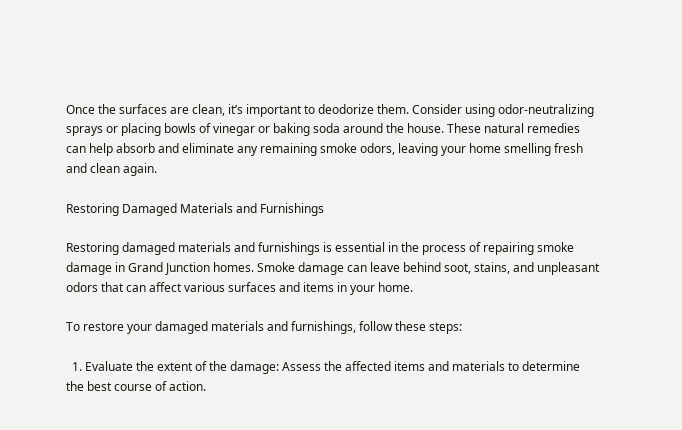Once the surfaces are clean, it’s important to deodorize them. Consider using odor-neutralizing sprays or placing bowls of vinegar or baking soda around the house. These natural remedies can help absorb and eliminate any remaining smoke odors, leaving your home smelling fresh and clean again.

Restoring Damaged Materials and Furnishings

Restoring damaged materials and furnishings is essential in the process of repairing smoke damage in Grand Junction homes. Smoke damage can leave behind soot, stains, and unpleasant odors that can affect various surfaces and items in your home.

To restore your damaged materials and furnishings, follow these steps:

  1. Evaluate the extent of the damage: Assess the affected items and materials to determine the best course of action.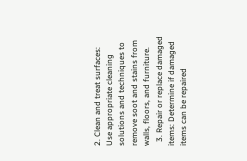2. Clean and treat surfaces: Use appropriate cleaning solutions and techniques to remove soot and stains from walls, floors, and furniture.
  3. Repair or replace damaged items: Determine if damaged items can be repaired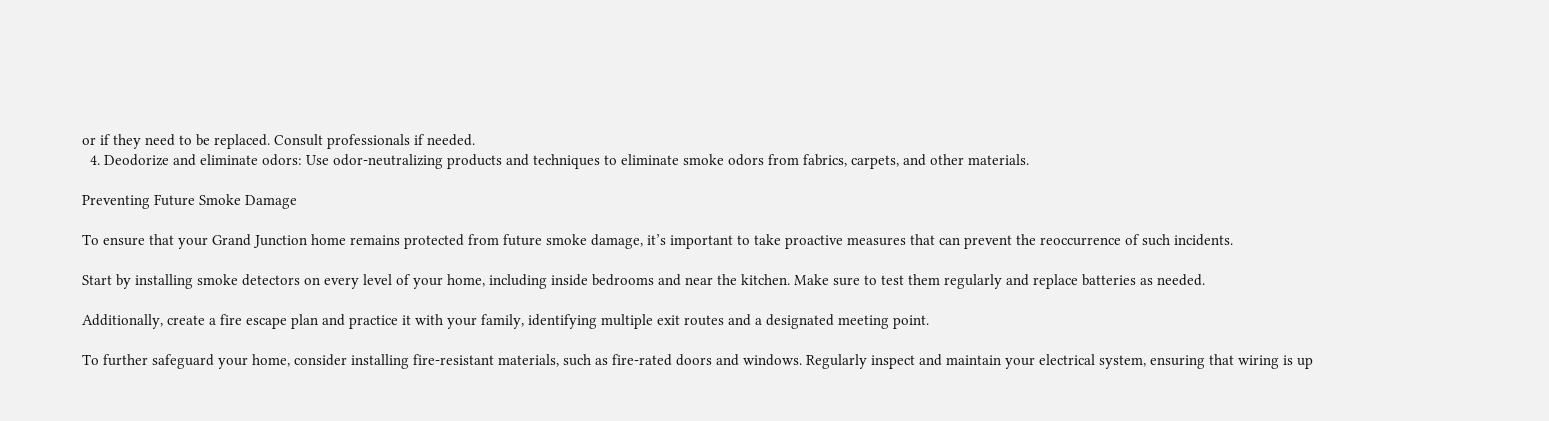or if they need to be replaced. Consult professionals if needed.
  4. Deodorize and eliminate odors: Use odor-neutralizing products and techniques to eliminate smoke odors from fabrics, carpets, and other materials.

Preventing Future Smoke Damage

To ensure that your Grand Junction home remains protected from future smoke damage, it’s important to take proactive measures that can prevent the reoccurrence of such incidents.

Start by installing smoke detectors on every level of your home, including inside bedrooms and near the kitchen. Make sure to test them regularly and replace batteries as needed.

Additionally, create a fire escape plan and practice it with your family, identifying multiple exit routes and a designated meeting point.

To further safeguard your home, consider installing fire-resistant materials, such as fire-rated doors and windows. Regularly inspect and maintain your electrical system, ensuring that wiring is up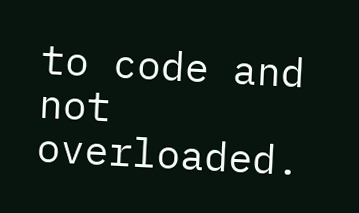to code and not overloaded.